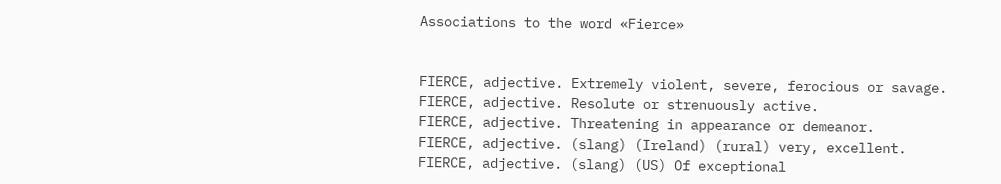Associations to the word «Fierce»


FIERCE, adjective. Extremely violent, severe, ferocious or savage.
FIERCE, adjective. Resolute or strenuously active.
FIERCE, adjective. Threatening in appearance or demeanor.
FIERCE, adjective. (slang) (Ireland) (rural) very, excellent.
FIERCE, adjective. (slang) (US) Of exceptional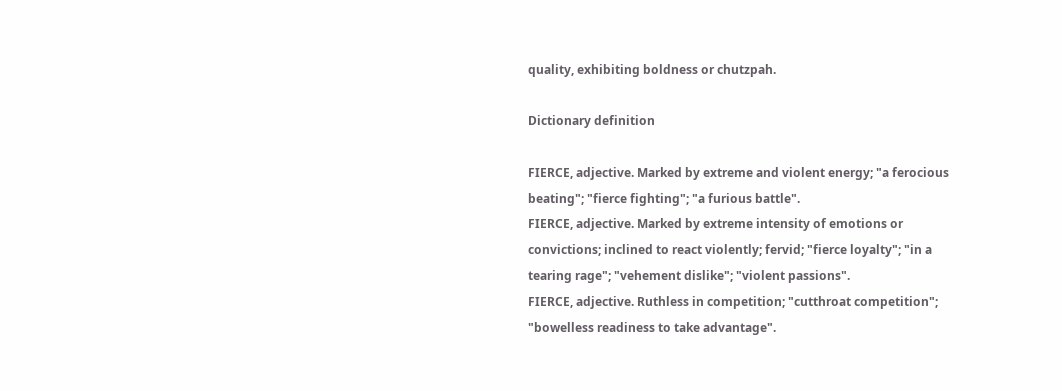quality, exhibiting boldness or chutzpah.

Dictionary definition

FIERCE, adjective. Marked by extreme and violent energy; "a ferocious beating"; "fierce fighting"; "a furious battle".
FIERCE, adjective. Marked by extreme intensity of emotions or convictions; inclined to react violently; fervid; "fierce loyalty"; "in a tearing rage"; "vehement dislike"; "violent passions".
FIERCE, adjective. Ruthless in competition; "cutthroat competition"; "bowelless readiness to take advantage".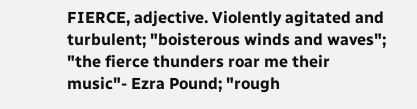FIERCE, adjective. Violently agitated and turbulent; "boisterous winds and waves"; "the fierce thunders roar me their music"- Ezra Pound; "rough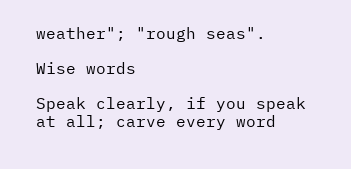weather"; "rough seas".

Wise words

Speak clearly, if you speak at all; carve every word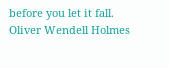before you let it fall.
Oliver Wendell Holmes